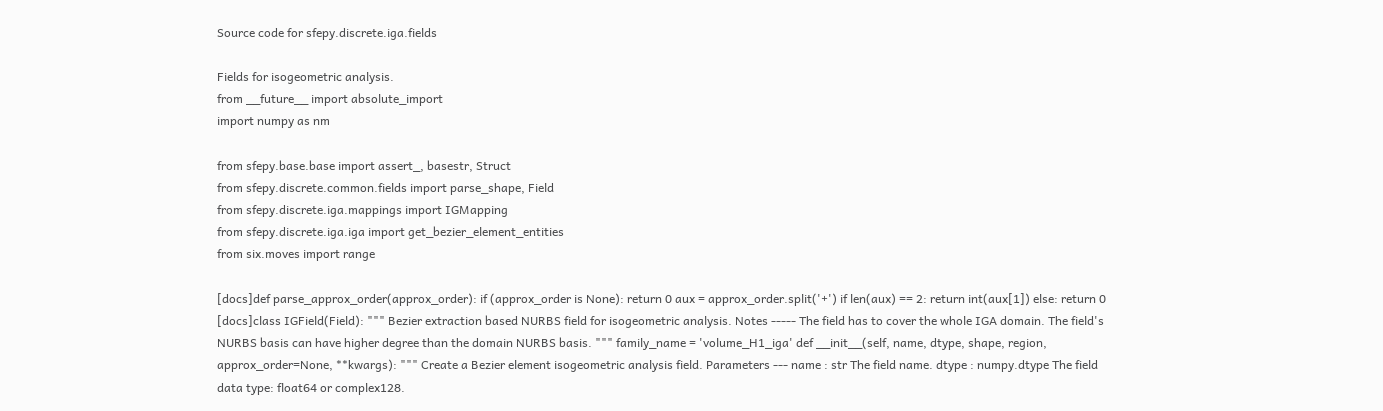Source code for sfepy.discrete.iga.fields

Fields for isogeometric analysis.
from __future__ import absolute_import
import numpy as nm

from sfepy.base.base import assert_, basestr, Struct
from sfepy.discrete.common.fields import parse_shape, Field
from sfepy.discrete.iga.mappings import IGMapping
from sfepy.discrete.iga.iga import get_bezier_element_entities
from six.moves import range

[docs]def parse_approx_order(approx_order): if (approx_order is None): return 0 aux = approx_order.split('+') if len(aux) == 2: return int(aux[1]) else: return 0
[docs]class IGField(Field): """ Bezier extraction based NURBS field for isogeometric analysis. Notes ----- The field has to cover the whole IGA domain. The field's NURBS basis can have higher degree than the domain NURBS basis. """ family_name = 'volume_H1_iga' def __init__(self, name, dtype, shape, region, approx_order=None, **kwargs): """ Create a Bezier element isogeometric analysis field. Parameters --- name : str The field name. dtype : numpy.dtype The field data type: float64 or complex128.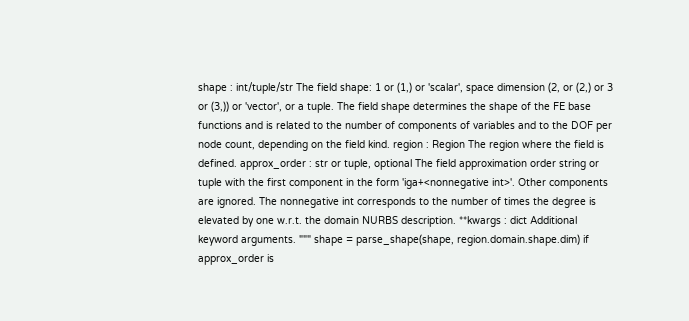shape : int/tuple/str The field shape: 1 or (1,) or 'scalar', space dimension (2, or (2,) or 3 or (3,)) or 'vector', or a tuple. The field shape determines the shape of the FE base functions and is related to the number of components of variables and to the DOF per node count, depending on the field kind. region : Region The region where the field is defined. approx_order : str or tuple, optional The field approximation order string or tuple with the first component in the form 'iga+<nonnegative int>'. Other components are ignored. The nonnegative int corresponds to the number of times the degree is elevated by one w.r.t. the domain NURBS description. **kwargs : dict Additional keyword arguments. """ shape = parse_shape(shape, region.domain.shape.dim) if approx_order is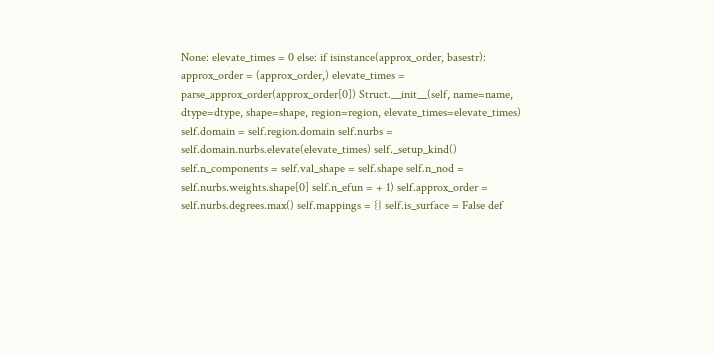None: elevate_times = 0 else: if isinstance(approx_order, basestr): approx_order = (approx_order,) elevate_times = parse_approx_order(approx_order[0]) Struct.__init__(self, name=name, dtype=dtype, shape=shape, region=region, elevate_times=elevate_times) self.domain = self.region.domain self.nurbs = self.domain.nurbs.elevate(elevate_times) self._setup_kind() self.n_components = self.val_shape = self.shape self.n_nod = self.nurbs.weights.shape[0] self.n_efun = + 1) self.approx_order = self.nurbs.degrees.max() self.mappings = {} self.is_surface = False def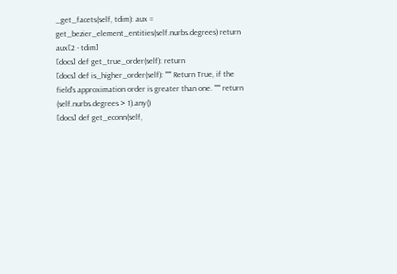_get_facets(self, tdim): aux = get_bezier_element_entities(self.nurbs.degrees) return aux[2 - tdim]
[docs] def get_true_order(self): return
[docs] def is_higher_order(self): """ Return True, if the field's approximation order is greater than one. """ return (self.nurbs.degrees > 1).any()
[docs] def get_econn(self,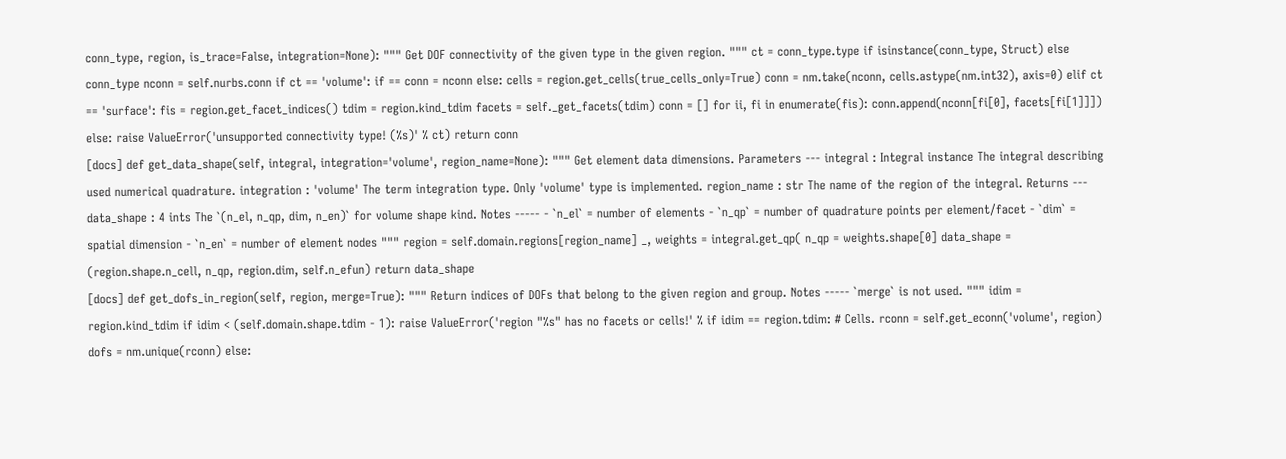conn_type, region, is_trace=False, integration=None): """ Get DOF connectivity of the given type in the given region. """ ct = conn_type.type if isinstance(conn_type, Struct) else conn_type nconn = self.nurbs.conn if ct == 'volume': if == conn = nconn else: cells = region.get_cells(true_cells_only=True) conn = nm.take(nconn, cells.astype(nm.int32), axis=0) elif ct == 'surface': fis = region.get_facet_indices() tdim = region.kind_tdim facets = self._get_facets(tdim) conn = [] for ii, fi in enumerate(fis): conn.append(nconn[fi[0], facets[fi[1]]]) else: raise ValueError('unsupported connectivity type! (%s)' % ct) return conn
[docs] def get_data_shape(self, integral, integration='volume', region_name=None): """ Get element data dimensions. Parameters --- integral : Integral instance The integral describing used numerical quadrature. integration : 'volume' The term integration type. Only 'volume' type is implemented. region_name : str The name of the region of the integral. Returns --- data_shape : 4 ints The `(n_el, n_qp, dim, n_en)` for volume shape kind. Notes ----- - `n_el` = number of elements - `n_qp` = number of quadrature points per element/facet - `dim` = spatial dimension - `n_en` = number of element nodes """ region = self.domain.regions[region_name] _, weights = integral.get_qp( n_qp = weights.shape[0] data_shape = (region.shape.n_cell, n_qp, region.dim, self.n_efun) return data_shape
[docs] def get_dofs_in_region(self, region, merge=True): """ Return indices of DOFs that belong to the given region and group. Notes ----- `merge` is not used. """ idim = region.kind_tdim if idim < (self.domain.shape.tdim - 1): raise ValueError('region "%s" has no facets or cells!' % if idim == region.tdim: # Cells. rconn = self.get_econn('volume', region) dofs = nm.unique(rconn) else: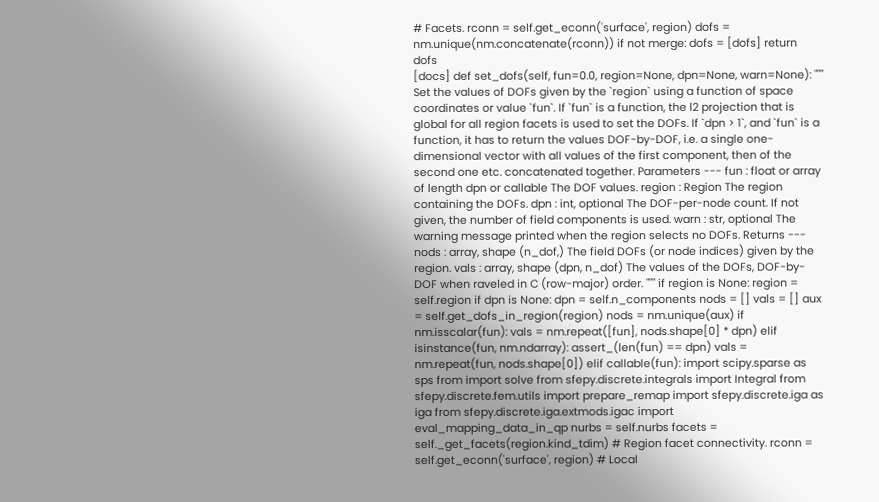# Facets. rconn = self.get_econn('surface', region) dofs = nm.unique(nm.concatenate(rconn)) if not merge: dofs = [dofs] return dofs
[docs] def set_dofs(self, fun=0.0, region=None, dpn=None, warn=None): """ Set the values of DOFs given by the `region` using a function of space coordinates or value `fun`. If `fun` is a function, the l2 projection that is global for all region facets is used to set the DOFs. If `dpn > 1`, and `fun` is a function, it has to return the values DOF-by-DOF, i.e. a single one-dimensional vector with all values of the first component, then of the second one etc. concatenated together. Parameters --- fun : float or array of length dpn or callable The DOF values. region : Region The region containing the DOFs. dpn : int, optional The DOF-per-node count. If not given, the number of field components is used. warn : str, optional The warning message printed when the region selects no DOFs. Returns --- nods : array, shape (n_dof,) The field DOFs (or node indices) given by the region. vals : array, shape (dpn, n_dof) The values of the DOFs, DOF-by-DOF when raveled in C (row-major) order. """ if region is None: region = self.region if dpn is None: dpn = self.n_components nods = [] vals = [] aux = self.get_dofs_in_region(region) nods = nm.unique(aux) if nm.isscalar(fun): vals = nm.repeat([fun], nods.shape[0] * dpn) elif isinstance(fun, nm.ndarray): assert_(len(fun) == dpn) vals = nm.repeat(fun, nods.shape[0]) elif callable(fun): import scipy.sparse as sps from import solve from sfepy.discrete.integrals import Integral from sfepy.discrete.fem.utils import prepare_remap import sfepy.discrete.iga as iga from sfepy.discrete.iga.extmods.igac import eval_mapping_data_in_qp nurbs = self.nurbs facets = self._get_facets(region.kind_tdim) # Region facet connectivity. rconn = self.get_econn('surface', region) # Local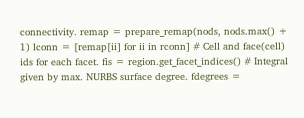connectivity. remap = prepare_remap(nods, nods.max() + 1) lconn = [remap[ii] for ii in rconn] # Cell and face(cell) ids for each facet. fis = region.get_facet_indices() # Integral given by max. NURBS surface degree. fdegrees =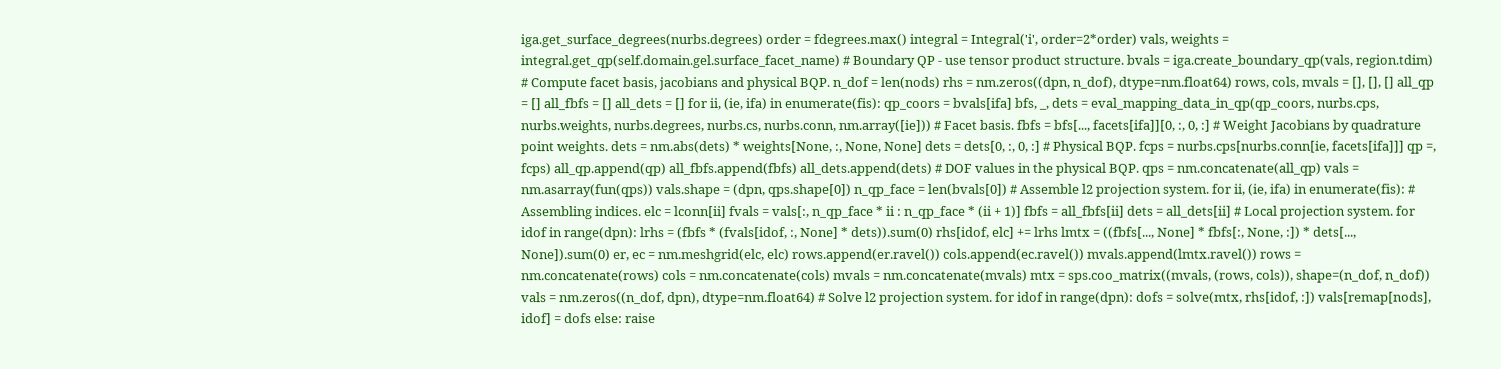iga.get_surface_degrees(nurbs.degrees) order = fdegrees.max() integral = Integral('i', order=2*order) vals, weights = integral.get_qp(self.domain.gel.surface_facet_name) # Boundary QP - use tensor product structure. bvals = iga.create_boundary_qp(vals, region.tdim) # Compute facet basis, jacobians and physical BQP. n_dof = len(nods) rhs = nm.zeros((dpn, n_dof), dtype=nm.float64) rows, cols, mvals = [], [], [] all_qp = [] all_fbfs = [] all_dets = [] for ii, (ie, ifa) in enumerate(fis): qp_coors = bvals[ifa] bfs, _, dets = eval_mapping_data_in_qp(qp_coors, nurbs.cps, nurbs.weights, nurbs.degrees, nurbs.cs, nurbs.conn, nm.array([ie])) # Facet basis. fbfs = bfs[..., facets[ifa]][0, :, 0, :] # Weight Jacobians by quadrature point weights. dets = nm.abs(dets) * weights[None, :, None, None] dets = dets[0, :, 0, :] # Physical BQP. fcps = nurbs.cps[nurbs.conn[ie, facets[ifa]]] qp =, fcps) all_qp.append(qp) all_fbfs.append(fbfs) all_dets.append(dets) # DOF values in the physical BQP. qps = nm.concatenate(all_qp) vals = nm.asarray(fun(qps)) vals.shape = (dpn, qps.shape[0]) n_qp_face = len(bvals[0]) # Assemble l2 projection system. for ii, (ie, ifa) in enumerate(fis): # Assembling indices. elc = lconn[ii] fvals = vals[:, n_qp_face * ii : n_qp_face * (ii + 1)] fbfs = all_fbfs[ii] dets = all_dets[ii] # Local projection system. for idof in range(dpn): lrhs = (fbfs * (fvals[idof, :, None] * dets)).sum(0) rhs[idof, elc] += lrhs lmtx = ((fbfs[..., None] * fbfs[:, None, :]) * dets[..., None]).sum(0) er, ec = nm.meshgrid(elc, elc) rows.append(er.ravel()) cols.append(ec.ravel()) mvals.append(lmtx.ravel()) rows = nm.concatenate(rows) cols = nm.concatenate(cols) mvals = nm.concatenate(mvals) mtx = sps.coo_matrix((mvals, (rows, cols)), shape=(n_dof, n_dof)) vals = nm.zeros((n_dof, dpn), dtype=nm.float64) # Solve l2 projection system. for idof in range(dpn): dofs = solve(mtx, rhs[idof, :]) vals[remap[nods], idof] = dofs else: raise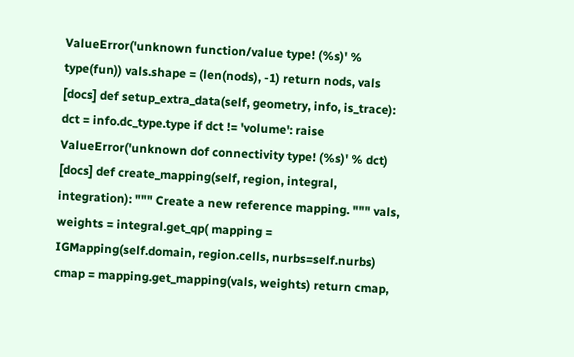ValueError('unknown function/value type! (%s)' % type(fun)) vals.shape = (len(nods), -1) return nods, vals
[docs] def setup_extra_data(self, geometry, info, is_trace): dct = info.dc_type.type if dct != 'volume': raise ValueError('unknown dof connectivity type! (%s)' % dct)
[docs] def create_mapping(self, region, integral, integration): """ Create a new reference mapping. """ vals, weights = integral.get_qp( mapping = IGMapping(self.domain, region.cells, nurbs=self.nurbs) cmap = mapping.get_mapping(vals, weights) return cmap,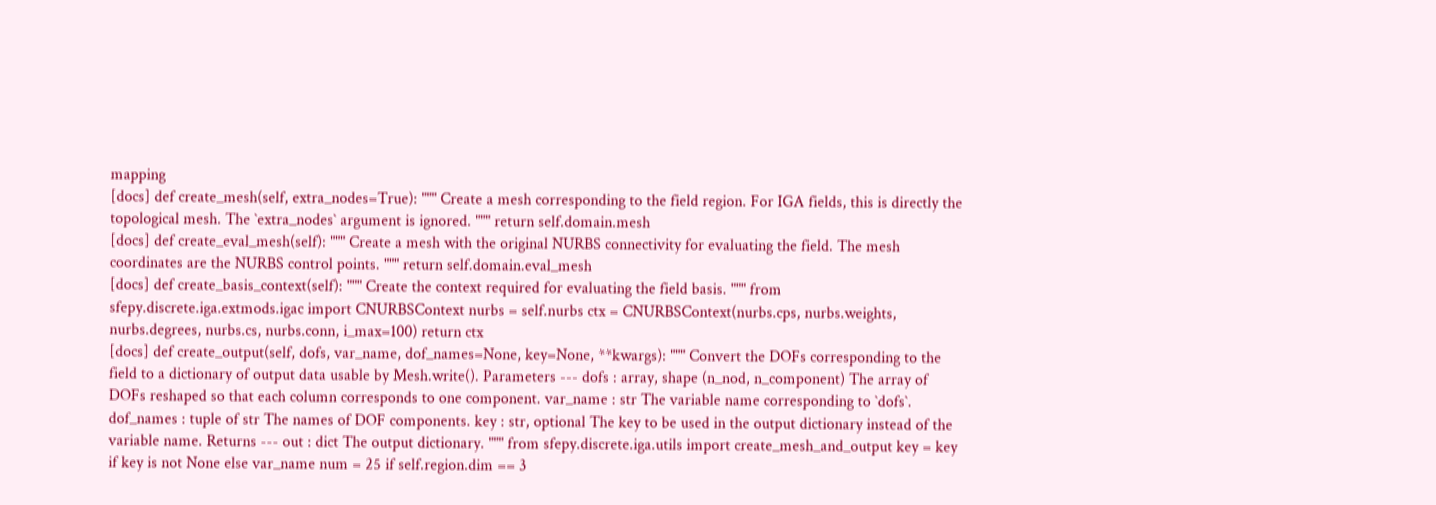mapping
[docs] def create_mesh(self, extra_nodes=True): """ Create a mesh corresponding to the field region. For IGA fields, this is directly the topological mesh. The `extra_nodes` argument is ignored. """ return self.domain.mesh
[docs] def create_eval_mesh(self): """ Create a mesh with the original NURBS connectivity for evaluating the field. The mesh coordinates are the NURBS control points. """ return self.domain.eval_mesh
[docs] def create_basis_context(self): """ Create the context required for evaluating the field basis. """ from sfepy.discrete.iga.extmods.igac import CNURBSContext nurbs = self.nurbs ctx = CNURBSContext(nurbs.cps, nurbs.weights, nurbs.degrees, nurbs.cs, nurbs.conn, i_max=100) return ctx
[docs] def create_output(self, dofs, var_name, dof_names=None, key=None, **kwargs): """ Convert the DOFs corresponding to the field to a dictionary of output data usable by Mesh.write(). Parameters --- dofs : array, shape (n_nod, n_component) The array of DOFs reshaped so that each column corresponds to one component. var_name : str The variable name corresponding to `dofs`. dof_names : tuple of str The names of DOF components. key : str, optional The key to be used in the output dictionary instead of the variable name. Returns --- out : dict The output dictionary. """ from sfepy.discrete.iga.utils import create_mesh_and_output key = key if key is not None else var_name num = 25 if self.region.dim == 3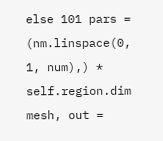else 101 pars = (nm.linspace(0, 1, num),) * self.region.dim mesh, out =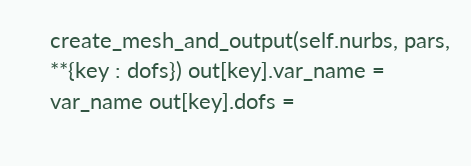create_mesh_and_output(self.nurbs, pars, **{key : dofs}) out[key].var_name = var_name out[key].dofs =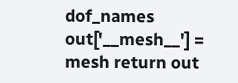dof_names out['__mesh__'] = mesh return out